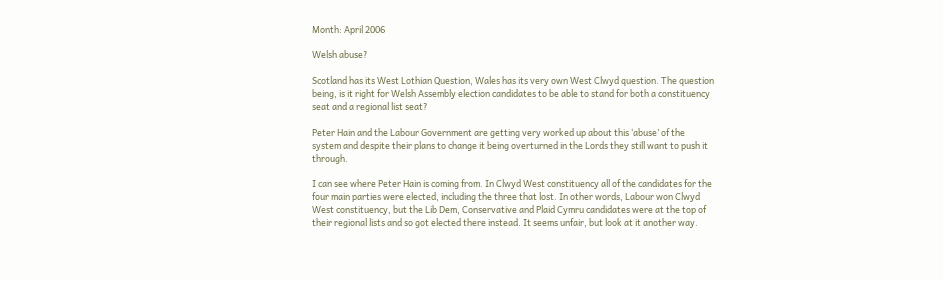Month: April 2006

Welsh abuse?

Scotland has its West Lothian Question, Wales has its very own West Clwyd question. The question being, is it right for Welsh Assembly election candidates to be able to stand for both a constituency seat and a regional list seat?

Peter Hain and the Labour Government are getting very worked up about this ‘abuse’ of the system and despite their plans to change it being overturned in the Lords they still want to push it through.

I can see where Peter Hain is coming from. In Clwyd West constituency all of the candidates for the four main parties were elected, including the three that lost. In other words, Labour won Clwyd West constituency, but the Lib Dem, Conservative and Plaid Cymru candidates were at the top of their regional lists and so got elected there instead. It seems unfair, but look at it another way.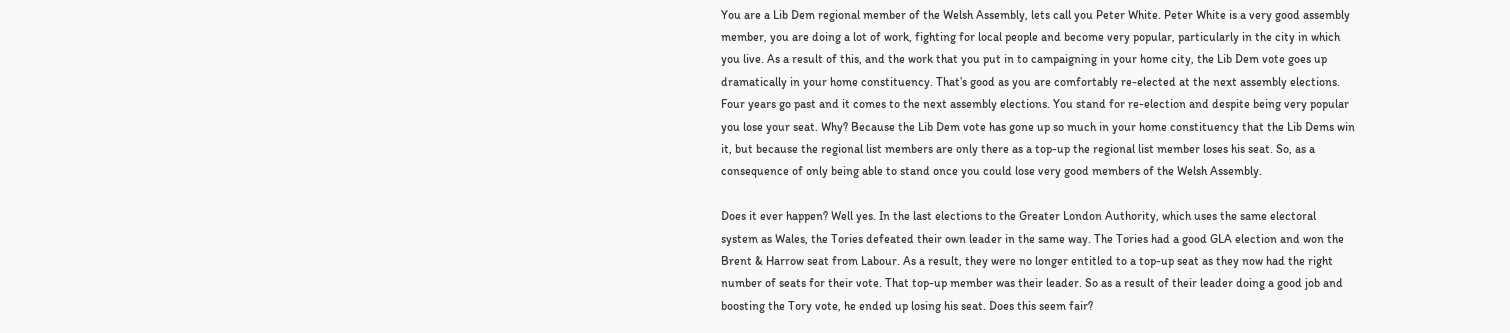You are a Lib Dem regional member of the Welsh Assembly, lets call you Peter White. Peter White is a very good assembly member, you are doing a lot of work, fighting for local people and become very popular, particularly in the city in which you live. As a result of this, and the work that you put in to campaigning in your home city, the Lib Dem vote goes up dramatically in your home constituency. That’s good as you are comfortably re-elected at the next assembly elections. Four years go past and it comes to the next assembly elections. You stand for re-election and despite being very popular you lose your seat. Why? Because the Lib Dem vote has gone up so much in your home constituency that the Lib Dems win it, but because the regional list members are only there as a top-up the regional list member loses his seat. So, as a consequence of only being able to stand once you could lose very good members of the Welsh Assembly.

Does it ever happen? Well yes. In the last elections to the Greater London Authority, which uses the same electoral system as Wales, the Tories defeated their own leader in the same way. The Tories had a good GLA election and won the Brent & Harrow seat from Labour. As a result, they were no longer entitled to a top-up seat as they now had the right number of seats for their vote. That top-up member was their leader. So as a result of their leader doing a good job and boosting the Tory vote, he ended up losing his seat. Does this seem fair?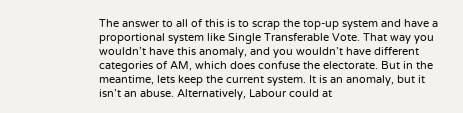The answer to all of this is to scrap the top-up system and have a proportional system like Single Transferable Vote. That way you wouldn’t have this anomaly, and you wouldn’t have different categories of AM, which does confuse the electorate. But in the meantime, lets keep the current system. It is an anomaly, but it isn’t an abuse. Alternatively, Labour could at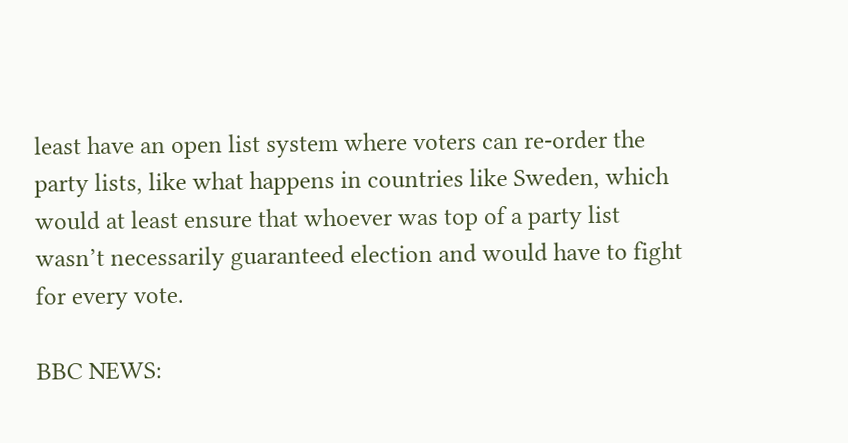least have an open list system where voters can re-order the party lists, like what happens in countries like Sweden, which would at least ensure that whoever was top of a party list wasn’t necessarily guaranteed election and would have to fight for every vote.

BBC NEWS: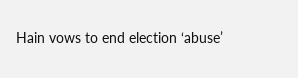Hain vows to end election ‘abuse’